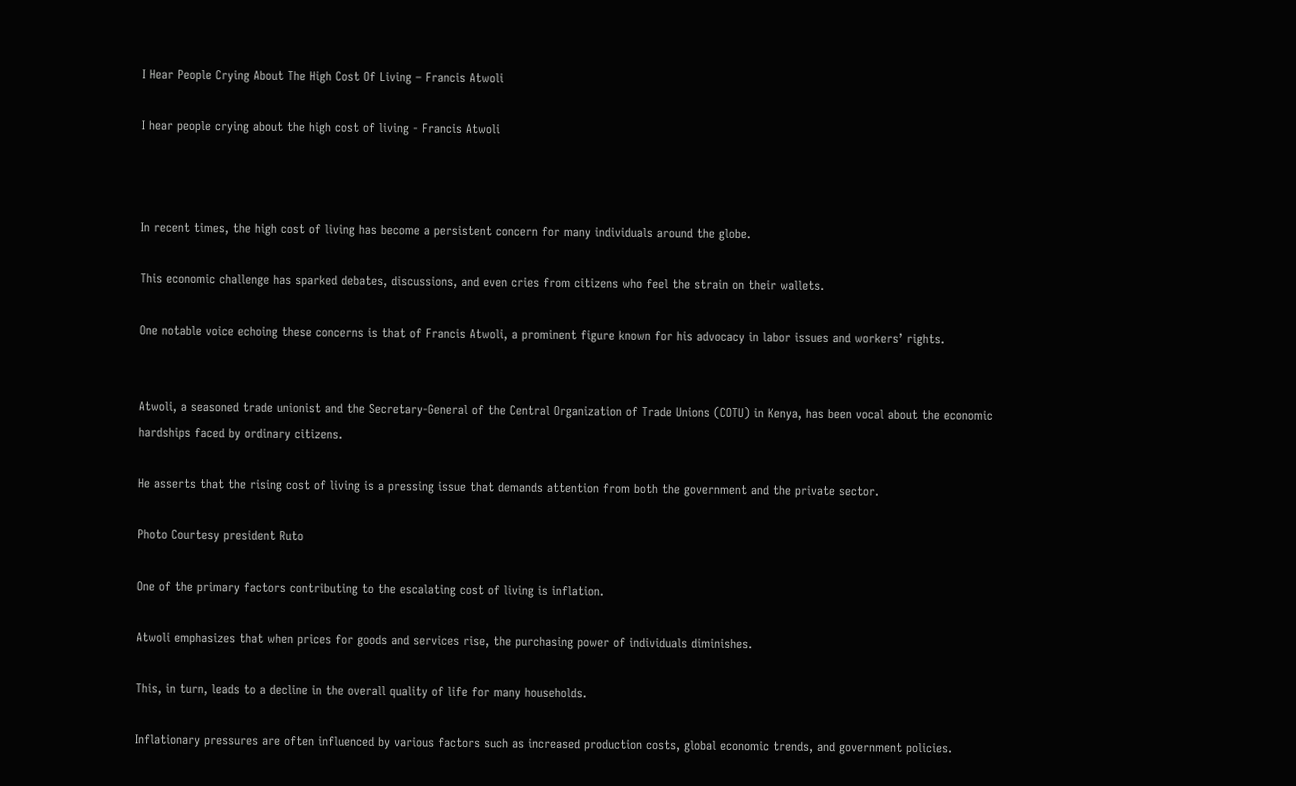I Hear People Crying About The High Cost Of Living – Francis Atwoli

I hear people crying about the high cost of living - Francis Atwoli



In recent times, the high cost of living has become a persistent concern for many individuals around the globe.

This economic challenge has sparked debates, discussions, and even cries from citizens who feel the strain on their wallets.

One notable voice echoing these concerns is that of Francis Atwoli, a prominent figure known for his advocacy in labor issues and workers’ rights.


Atwoli, a seasoned trade unionist and the Secretary-General of the Central Organization of Trade Unions (COTU) in Kenya, has been vocal about the economic hardships faced by ordinary citizens.

He asserts that the rising cost of living is a pressing issue that demands attention from both the government and the private sector.

Photo Courtesy president Ruto

One of the primary factors contributing to the escalating cost of living is inflation.

Atwoli emphasizes that when prices for goods and services rise, the purchasing power of individuals diminishes.

This, in turn, leads to a decline in the overall quality of life for many households.

Inflationary pressures are often influenced by various factors such as increased production costs, global economic trends, and government policies.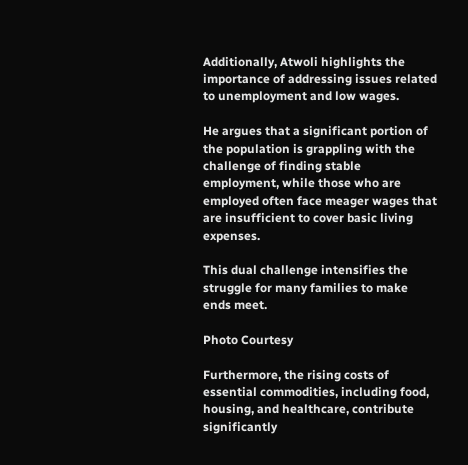Additionally, Atwoli highlights the importance of addressing issues related to unemployment and low wages.

He argues that a significant portion of the population is grappling with the challenge of finding stable employment, while those who are employed often face meager wages that are insufficient to cover basic living expenses.

This dual challenge intensifies the struggle for many families to make ends meet.

Photo Courtesy

Furthermore, the rising costs of essential commodities, including food, housing, and healthcare, contribute significantly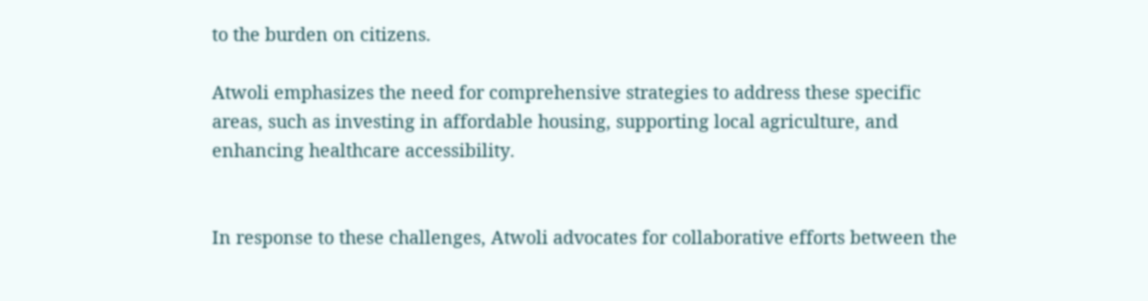to the burden on citizens.

Atwoli emphasizes the need for comprehensive strategies to address these specific areas, such as investing in affordable housing, supporting local agriculture, and enhancing healthcare accessibility.


In response to these challenges, Atwoli advocates for collaborative efforts between the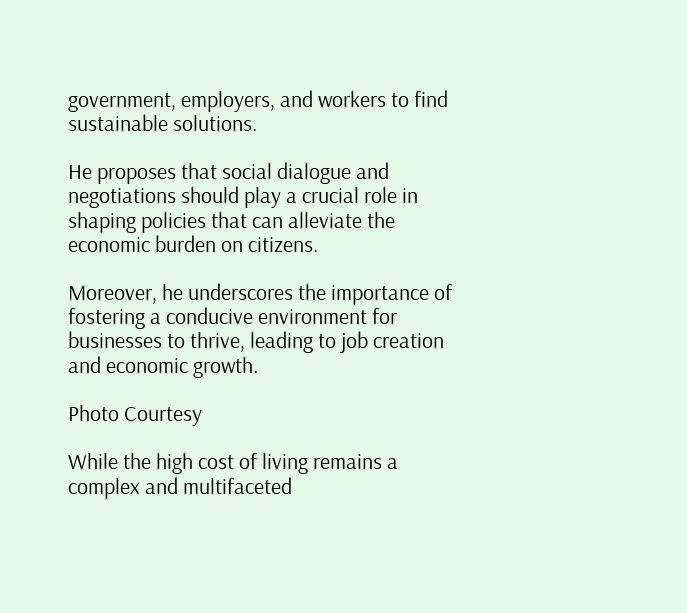government, employers, and workers to find sustainable solutions.

He proposes that social dialogue and negotiations should play a crucial role in shaping policies that can alleviate the economic burden on citizens.

Moreover, he underscores the importance of fostering a conducive environment for businesses to thrive, leading to job creation and economic growth.

Photo Courtesy

While the high cost of living remains a complex and multifaceted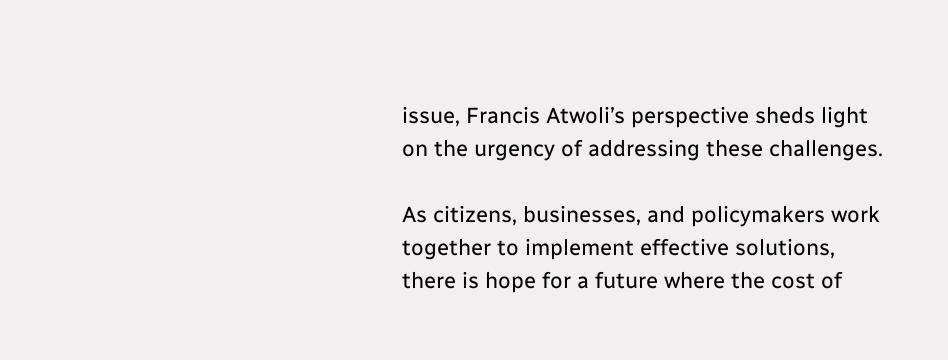issue, Francis Atwoli’s perspective sheds light on the urgency of addressing these challenges.

As citizens, businesses, and policymakers work together to implement effective solutions, there is hope for a future where the cost of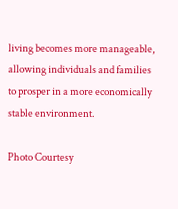living becomes more manageable, allowing individuals and families to prosper in a more economically stable environment.

Photo Courtesy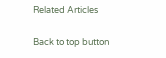Related Articles

Back to top button